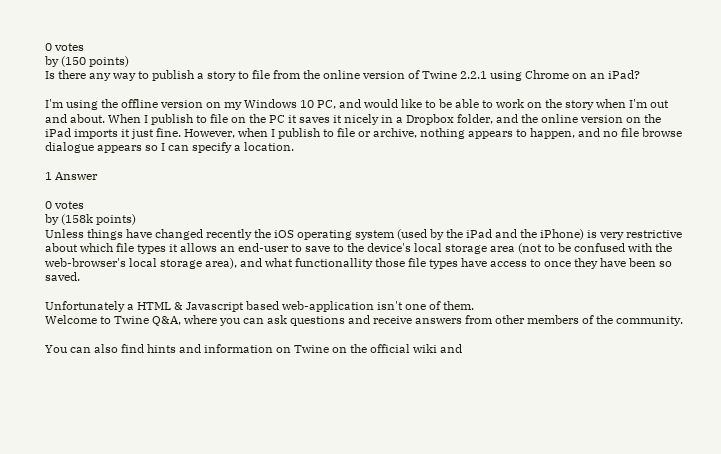0 votes
by (150 points)
Is there any way to publish a story to file from the online version of Twine 2.2.1 using Chrome on an iPad?

I'm using the offline version on my Windows 10 PC, and would like to be able to work on the story when I'm out and about. When I publish to file on the PC it saves it nicely in a Dropbox folder, and the online version on the iPad imports it just fine. However, when I publish to file or archive, nothing appears to happen, and no file browse dialogue appears so I can specify a location.

1 Answer

0 votes
by (158k points)
Unless things have changed recently the iOS operating system (used by the iPad and the iPhone) is very restrictive about which file types it allows an end-user to save to the device's local storage area (not to be confused with the web-browser's local storage area), and what functionallity those file types have access to once they have been so saved.

Unfortunately a HTML & Javascript based web-application isn't one of them.
Welcome to Twine Q&A, where you can ask questions and receive answers from other members of the community.

You can also find hints and information on Twine on the official wiki and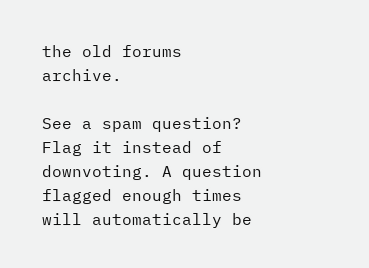the old forums archive.

See a spam question? Flag it instead of downvoting. A question flagged enough times will automatically be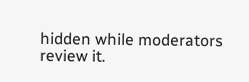hidden while moderators review it.